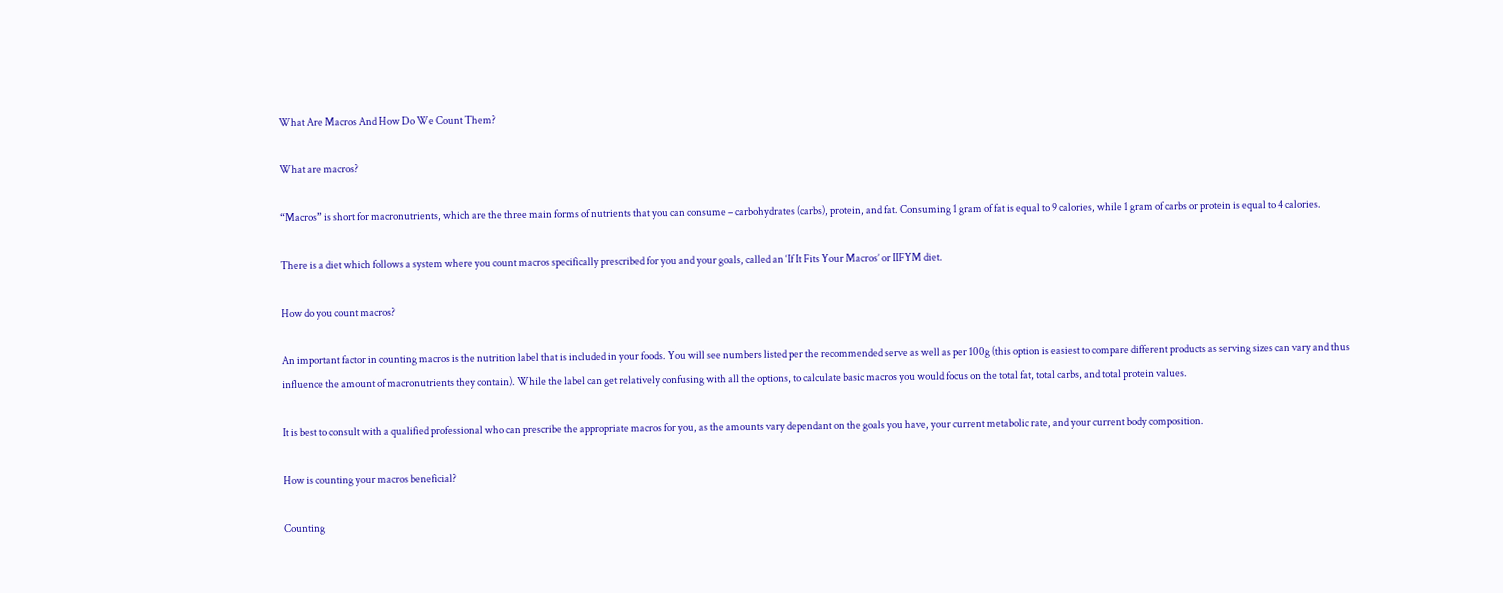What Are Macros And How Do We Count Them?

What are macros?

“Macros” is short for macronutrients, which are the three main forms of nutrients that you can consume – carbohydrates (carbs), protein, and fat. Consuming 1 gram of fat is equal to 9 calories, while 1 gram of carbs or protein is equal to 4 calories.

There is a diet which follows a system where you count macros specifically prescribed for you and your goals, called an ‘If It Fits Your Macros’ or IIFYM diet.

How do you count macros?

An important factor in counting macros is the nutrition label that is included in your foods. You will see numbers listed per the recommended serve as well as per 100g (this option is easiest to compare different products as serving sizes can vary and thus influence the amount of macronutrients they contain). While the label can get relatively confusing with all the options, to calculate basic macros you would focus on the total fat, total carbs, and total protein values.

It is best to consult with a qualified professional who can prescribe the appropriate macros for you, as the amounts vary dependant on the goals you have, your current metabolic rate, and your current body composition.

How is counting your macros beneficial?

Counting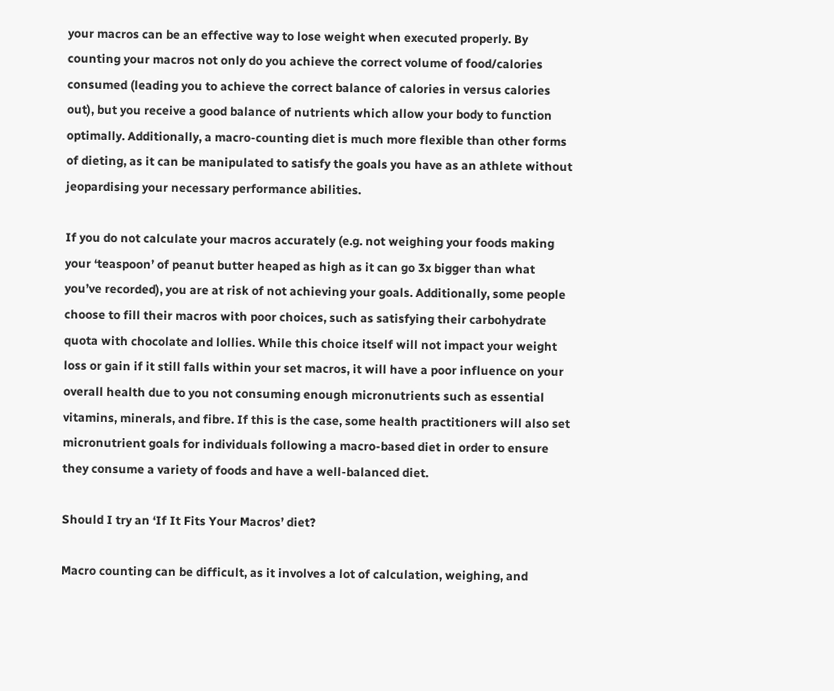your macros can be an effective way to lose weight when executed properly. By counting your macros not only do you achieve the correct volume of food/calories consumed (leading you to achieve the correct balance of calories in versus calories out), but you receive a good balance of nutrients which allow your body to function optimally. Additionally, a macro-counting diet is much more flexible than other forms of dieting, as it can be manipulated to satisfy the goals you have as an athlete without jeopardising your necessary performance abilities.

If you do not calculate your macros accurately (e.g. not weighing your foods making your ‘teaspoon’ of peanut butter heaped as high as it can go 3x bigger than what you’ve recorded), you are at risk of not achieving your goals. Additionally, some people choose to fill their macros with poor choices, such as satisfying their carbohydrate quota with chocolate and lollies. While this choice itself will not impact your weight loss or gain if it still falls within your set macros, it will have a poor influence on your overall health due to you not consuming enough micronutrients such as essential vitamins, minerals, and fibre. If this is the case, some health practitioners will also set micronutrient goals for individuals following a macro-based diet in order to ensure they consume a variety of foods and have a well-balanced diet.

Should I try an ‘If It Fits Your Macros’ diet?

Macro counting can be difficult, as it involves a lot of calculation, weighing, and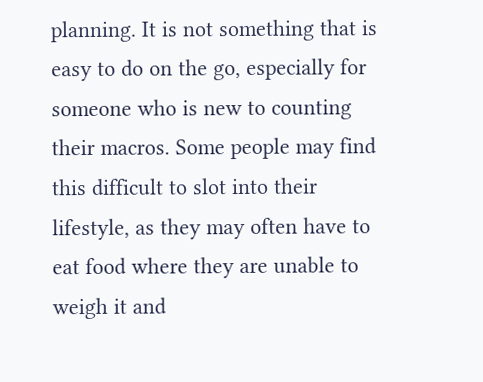planning. It is not something that is easy to do on the go, especially for someone who is new to counting their macros. Some people may find this difficult to slot into their lifestyle, as they may often have to eat food where they are unable to weigh it and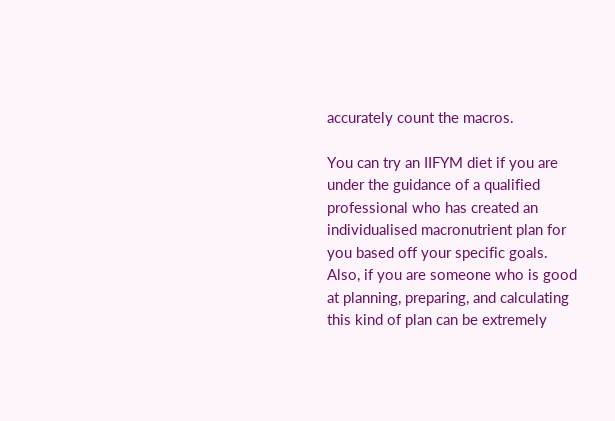accurately count the macros.

You can try an IIFYM diet if you are under the guidance of a qualified professional who has created an individualised macronutrient plan for you based off your specific goals. Also, if you are someone who is good at planning, preparing, and calculating this kind of plan can be extremely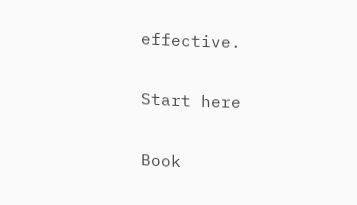effective.

Start here

Book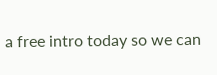a free intro today so we can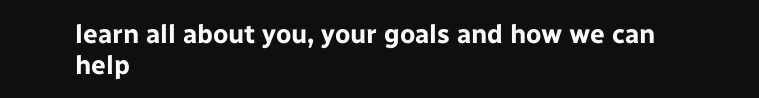learn all about you, your goals and how we can help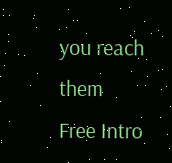you reach them
Free Intro